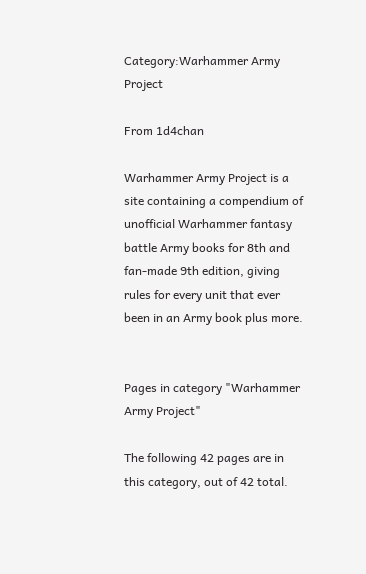Category:Warhammer Army Project

From 1d4chan

Warhammer Army Project is a site containing a compendium of unofficial Warhammer fantasy battle Army books for 8th and fan-made 9th edition, giving rules for every unit that ever been in an Army book plus more.


Pages in category "Warhammer Army Project"

The following 42 pages are in this category, out of 42 total.